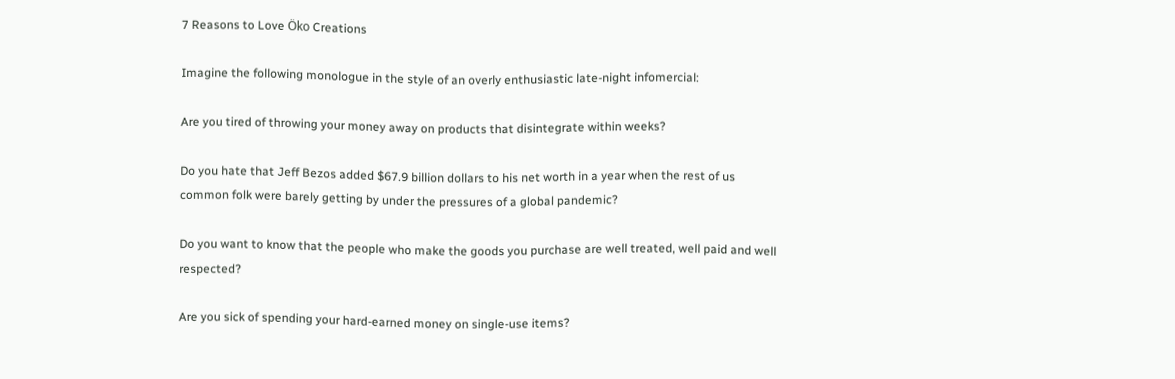7 Reasons to Love Öko Creations

Imagine the following monologue in the style of an overly enthusiastic late-night infomercial:

Are you tired of throwing your money away on products that disintegrate within weeks?

Do you hate that Jeff Bezos added $67.9 billion dollars to his net worth in a year when the rest of us common folk were barely getting by under the pressures of a global pandemic?

Do you want to know that the people who make the goods you purchase are well treated, well paid and well respected?

Are you sick of spending your hard-earned money on single-use items?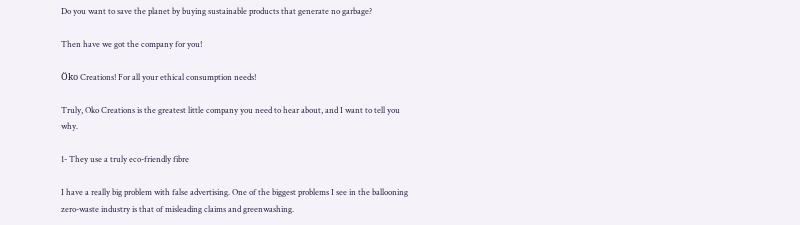Do you want to save the planet by buying sustainable products that generate no garbage?

Then have we got the company for you!

Öko Creations! For all your ethical consumption needs!

Truly, Oko Creations is the greatest little company you need to hear about, and I want to tell you why.

1- They use a truly eco-friendly fibre

I have a really big problem with false advertising. One of the biggest problems I see in the ballooning zero-waste industry is that of misleading claims and greenwashing.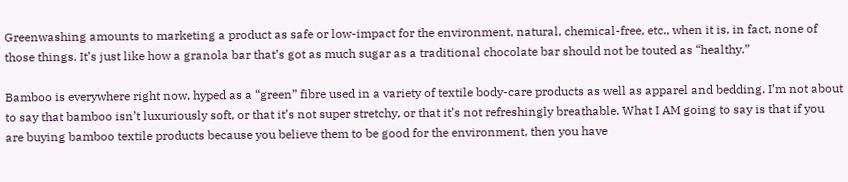Greenwashing amounts to marketing a product as safe or low-impact for the environment, natural, chemical-free, etc., when it is, in fact, none of those things. It’s just like how a granola bar that’s got as much sugar as a traditional chocolate bar should not be touted as “healthy.”

Bamboo is everywhere right now, hyped as a “green” fibre used in a variety of textile body-care products as well as apparel and bedding. I’m not about to say that bamboo isn’t luxuriously soft, or that it’s not super stretchy, or that it’s not refreshingly breathable. What I AM going to say is that if you are buying bamboo textile products because you believe them to be good for the environment, then you have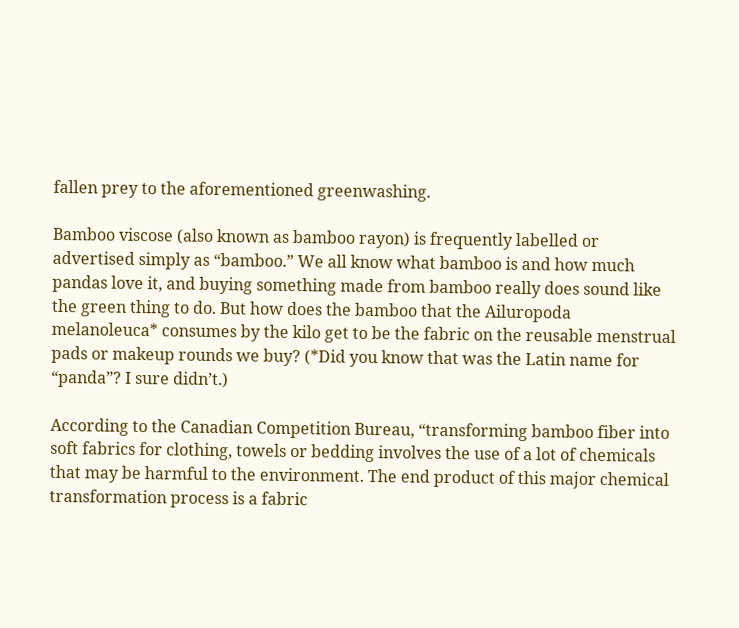fallen prey to the aforementioned greenwashing.

Bamboo viscose (also known as bamboo rayon) is frequently labelled or advertised simply as “bamboo.” We all know what bamboo is and how much pandas love it, and buying something made from bamboo really does sound like the green thing to do. But how does the bamboo that the Ailuropoda melanoleuca* consumes by the kilo get to be the fabric on the reusable menstrual pads or makeup rounds we buy? (*Did you know that was the Latin name for “panda”? I sure didn’t.)

According to the Canadian Competition Bureau, “transforming bamboo fiber into soft fabrics for clothing, towels or bedding involves the use of a lot of chemicals that may be harmful to the environment. The end product of this major chemical transformation process is a fabric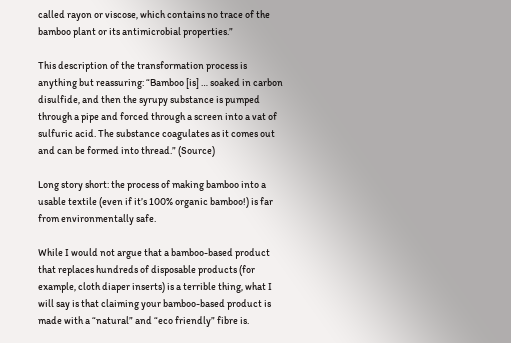called rayon or viscose, which contains no trace of the bamboo plant or its antimicrobial properties.”

This description of the transformation process is anything but reassuring: “Bamboo [is] … soaked in carbon disulfide, and then the syrupy substance is pumped through a pipe and forced through a screen into a vat of sulfuric acid. The substance coagulates as it comes out and can be formed into thread.” (Source)

Long story short: the process of making bamboo into a usable textile (even if it’s 100% organic bamboo!) is far from environmentally safe.

While I would not argue that a bamboo-based product that replaces hundreds of disposable products (for example, cloth diaper inserts) is a terrible thing, what I will say is that claiming your bamboo-based product is made with a “natural” and “eco friendly” fibre is.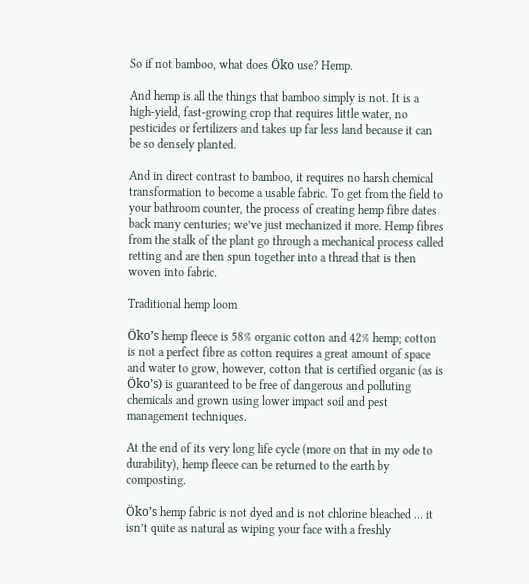So if not bamboo, what does Öko use? Hemp.

And hemp is all the things that bamboo simply is not. It is a high-yield, fast-growing crop that requires little water, no pesticides or fertilizers and takes up far less land because it can be so densely planted.

And in direct contrast to bamboo, it requires no harsh chemical transformation to become a usable fabric. To get from the field to your bathroom counter, the process of creating hemp fibre dates back many centuries; we’ve just mechanized it more. Hemp fibres from the stalk of the plant go through a mechanical process called retting and are then spun together into a thread that is then woven into fabric.

Traditional hemp loom

Öko’s hemp fleece is 58% organic cotton and 42% hemp; cotton is not a perfect fibre as cotton requires a great amount of space and water to grow, however, cotton that is certified organic (as is Öko’s) is guaranteed to be free of dangerous and polluting chemicals and grown using lower impact soil and pest management techniques.

At the end of its very long life cycle (more on that in my ode to durability), hemp fleece can be returned to the earth by composting.

Öko’s hemp fabric is not dyed and is not chlorine bleached … it isn’t quite as natural as wiping your face with a freshly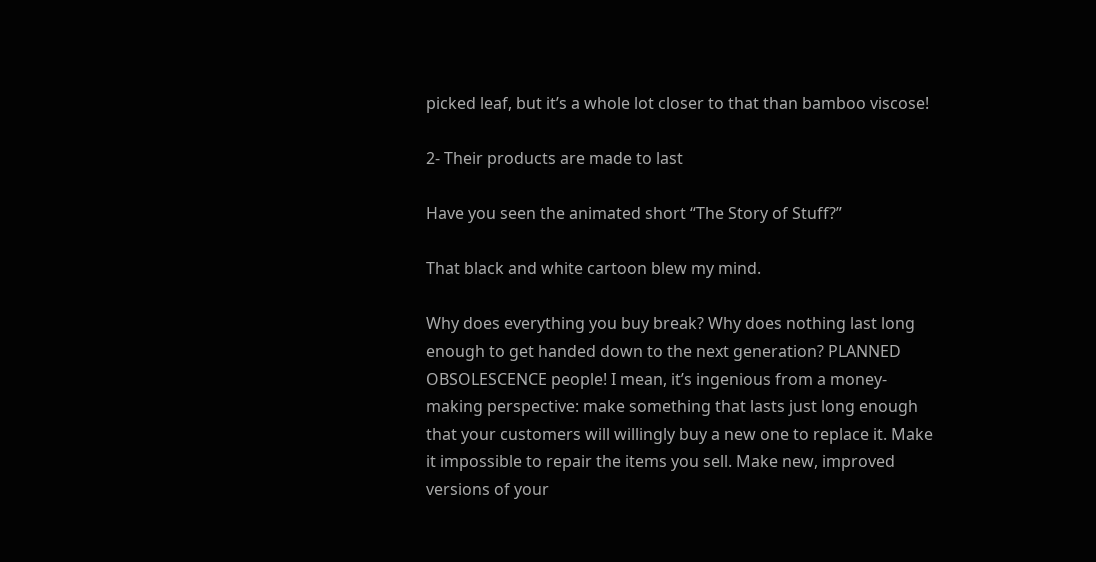picked leaf, but it’s a whole lot closer to that than bamboo viscose!

2- Their products are made to last

Have you seen the animated short “The Story of Stuff?”

That black and white cartoon blew my mind.

Why does everything you buy break? Why does nothing last long enough to get handed down to the next generation? PLANNED OBSOLESCENCE people! I mean, it’s ingenious from a money-making perspective: make something that lasts just long enough that your customers will willingly buy a new one to replace it. Make it impossible to repair the items you sell. Make new, improved versions of your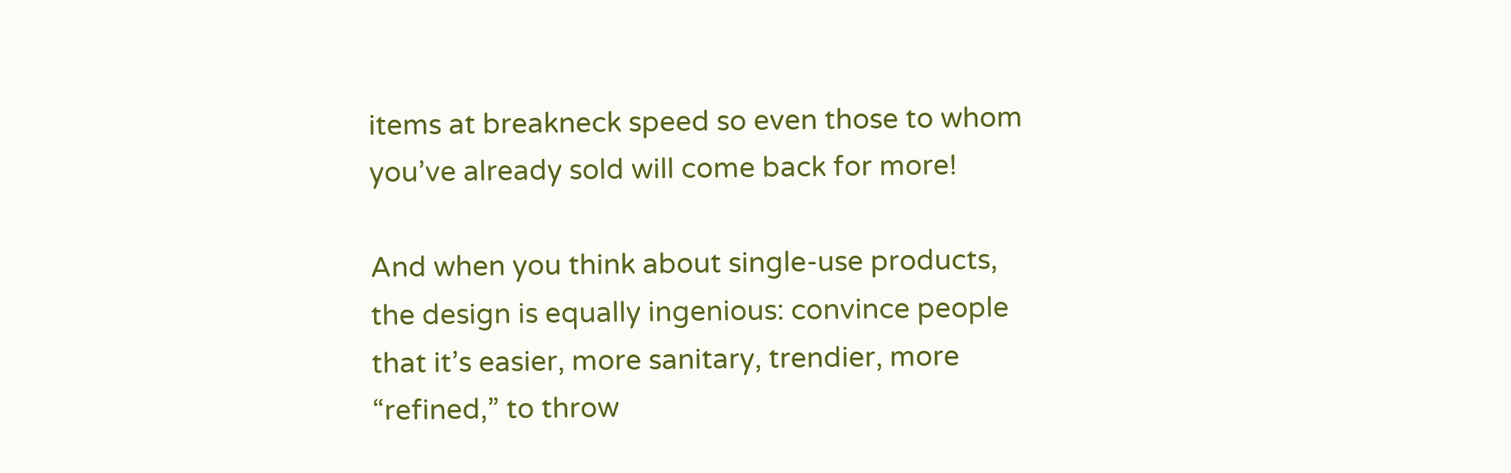items at breakneck speed so even those to whom you’ve already sold will come back for more!

And when you think about single-use products, the design is equally ingenious: convince people that it’s easier, more sanitary, trendier, more “refined,” to throw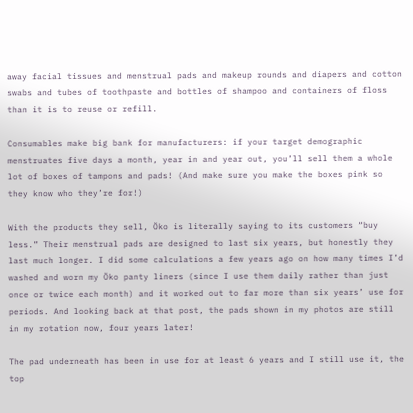away facial tissues and menstrual pads and makeup rounds and diapers and cotton swabs and tubes of toothpaste and bottles of shampoo and containers of floss than it is to reuse or refill.

Consumables make big bank for manufacturers: if your target demographic menstruates five days a month, year in and year out, you’ll sell them a whole lot of boxes of tampons and pads! (And make sure you make the boxes pink so they know who they’re for!)

With the products they sell, Öko is literally saying to its customers “buy less.” Their menstrual pads are designed to last six years, but honestly they last much longer. I did some calculations a few years ago on how many times I’d washed and worn my Öko panty liners (since I use them daily rather than just once or twice each month) and it worked out to far more than six years’ use for periods. And looking back at that post, the pads shown in my photos are still in my rotation now, four years later!

The pad underneath has been in use for at least 6 years and I still use it, the top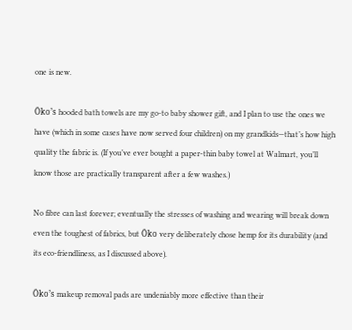one is new.

Öko’s hooded bath towels are my go-to baby shower gift, and I plan to use the ones we have (which in some cases have now served four children) on my grandkids—that’s how high quality the fabric is. (If you’ve ever bought a paper-thin baby towel at Walmart, you’ll know those are practically transparent after a few washes.)

No fibre can last forever; eventually the stresses of washing and wearing will break down even the toughest of fabrics, but Öko very deliberately chose hemp for its durability (and its eco-friendliness, as I discussed above).

Öko’s makeup removal pads are undeniably more effective than their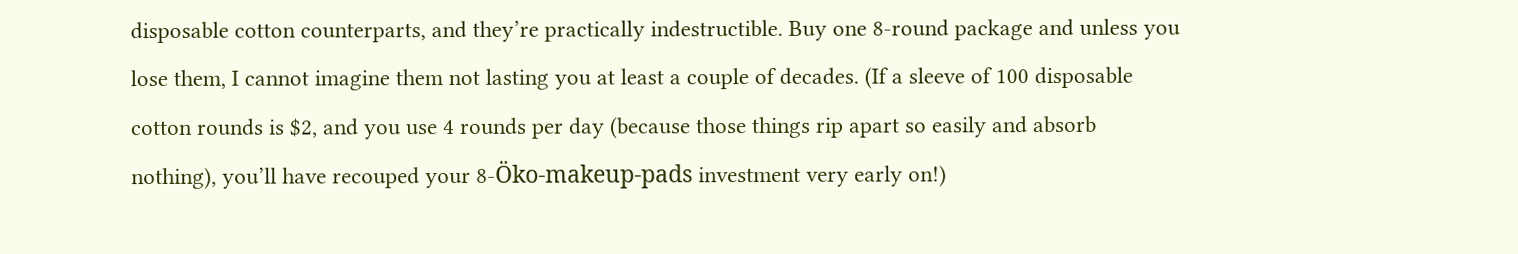disposable cotton counterparts, and they’re practically indestructible. Buy one 8-round package and unless you lose them, I cannot imagine them not lasting you at least a couple of decades. (If a sleeve of 100 disposable cotton rounds is $2, and you use 4 rounds per day (because those things rip apart so easily and absorb nothing), you’ll have recouped your 8-Öko-makeup-pads investment very early on!)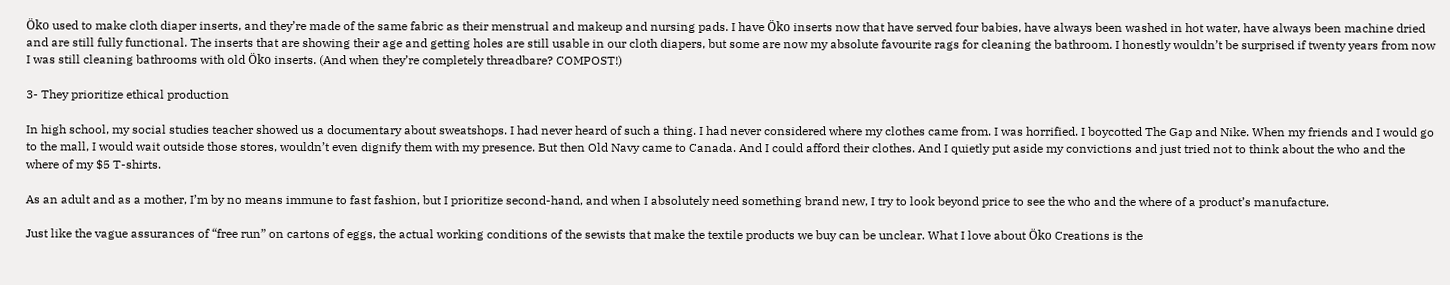Öko used to make cloth diaper inserts, and they’re made of the same fabric as their menstrual and makeup and nursing pads. I have Öko inserts now that have served four babies, have always been washed in hot water, have always been machine dried and are still fully functional. The inserts that are showing their age and getting holes are still usable in our cloth diapers, but some are now my absolute favourite rags for cleaning the bathroom. I honestly wouldn’t be surprised if twenty years from now I was still cleaning bathrooms with old Öko inserts. (And when they’re completely threadbare? COMPOST!)

3- They prioritize ethical production

In high school, my social studies teacher showed us a documentary about sweatshops. I had never heard of such a thing. I had never considered where my clothes came from. I was horrified. I boycotted The Gap and Nike. When my friends and I would go to the mall, I would wait outside those stores, wouldn’t even dignify them with my presence. But then Old Navy came to Canada. And I could afford their clothes. And I quietly put aside my convictions and just tried not to think about the who and the where of my $5 T-shirts.

As an adult and as a mother, I’m by no means immune to fast fashion, but I prioritize second-hand, and when I absolutely need something brand new, I try to look beyond price to see the who and the where of a product’s manufacture.

Just like the vague assurances of “free run” on cartons of eggs, the actual working conditions of the sewists that make the textile products we buy can be unclear. What I love about Öko Creations is the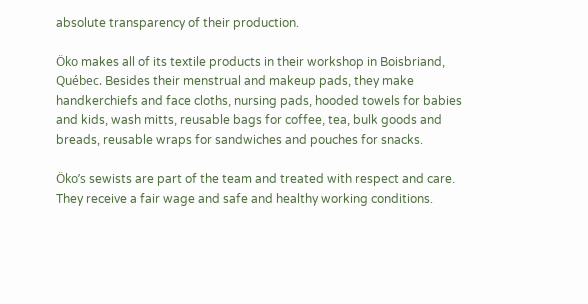absolute transparency of their production.

Öko makes all of its textile products in their workshop in Boisbriand, Québec. Besides their menstrual and makeup pads, they make handkerchiefs and face cloths, nursing pads, hooded towels for babies and kids, wash mitts, reusable bags for coffee, tea, bulk goods and breads, reusable wraps for sandwiches and pouches for snacks.

Öko’s sewists are part of the team and treated with respect and care. They receive a fair wage and safe and healthy working conditions.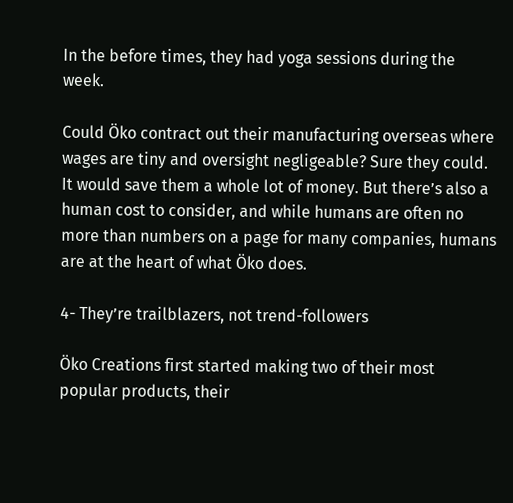In the before times, they had yoga sessions during the week.

Could Öko contract out their manufacturing overseas where wages are tiny and oversight negligeable? Sure they could. It would save them a whole lot of money. But there’s also a human cost to consider, and while humans are often no more than numbers on a page for many companies, humans are at the heart of what Öko does.

4- They’re trailblazers, not trend-followers

Öko Creations first started making two of their most popular products, their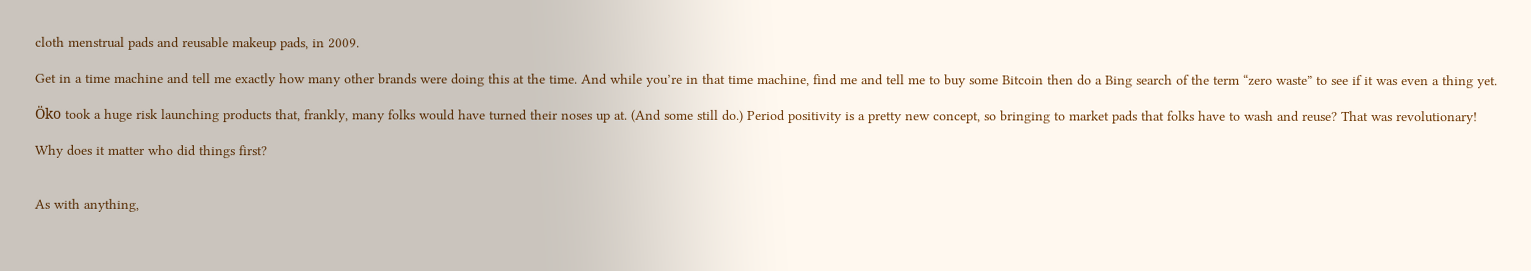cloth menstrual pads and reusable makeup pads, in 2009.

Get in a time machine and tell me exactly how many other brands were doing this at the time. And while you’re in that time machine, find me and tell me to buy some Bitcoin then do a Bing search of the term “zero waste” to see if it was even a thing yet.

Öko took a huge risk launching products that, frankly, many folks would have turned their noses up at. (And some still do.) Period positivity is a pretty new concept, so bringing to market pads that folks have to wash and reuse? That was revolutionary!

Why does it matter who did things first?


As with anything,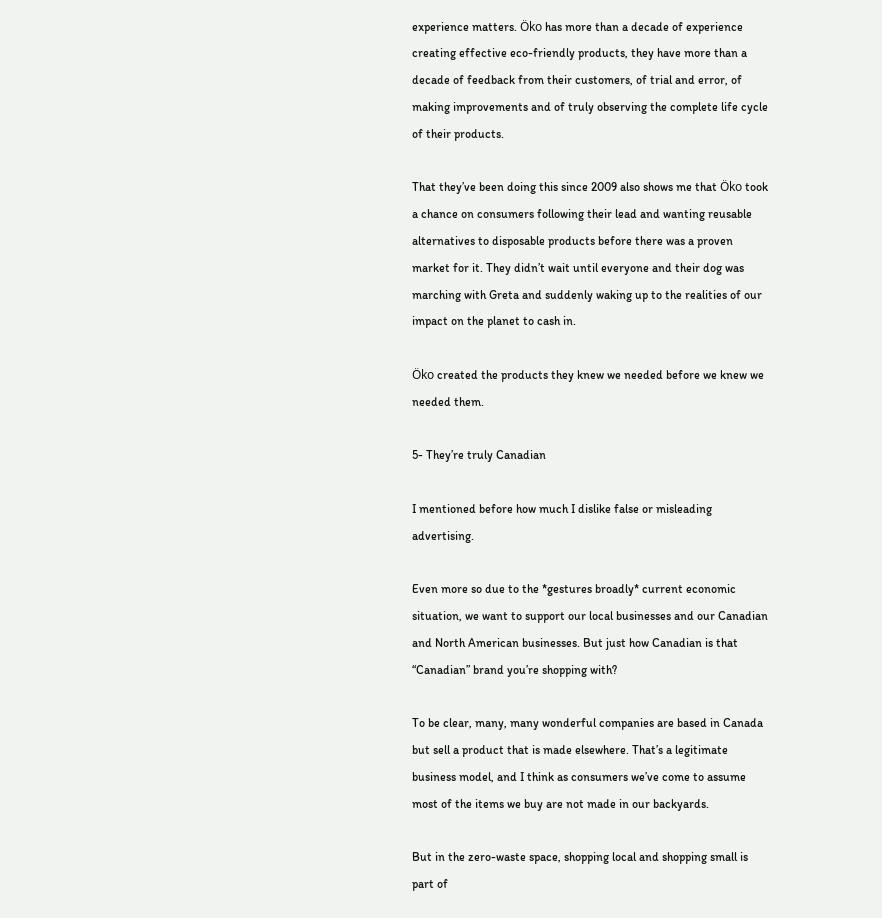experience matters. Öko has more than a decade of experience creating effective eco-friendly products, they have more than a decade of feedback from their customers, of trial and error, of making improvements and of truly observing the complete life cycle of their products.

That they’ve been doing this since 2009 also shows me that Öko took a chance on consumers following their lead and wanting reusable alternatives to disposable products before there was a proven market for it. They didn’t wait until everyone and their dog was marching with Greta and suddenly waking up to the realities of our impact on the planet to cash in.

Öko created the products they knew we needed before we knew we needed them.

5- They’re truly Canadian

I mentioned before how much I dislike false or misleading advertising.

Even more so due to the *gestures broadly* current economic situation, we want to support our local businesses and our Canadian and North American businesses. But just how Canadian is that “Canadian” brand you’re shopping with?

To be clear, many, many wonderful companies are based in Canada but sell a product that is made elsewhere. That’s a legitimate business model, and I think as consumers we’ve come to assume most of the items we buy are not made in our backyards.

But in the zero-waste space, shopping local and shopping small is part of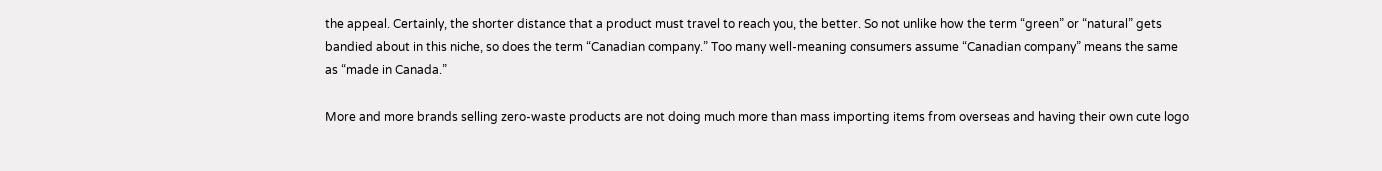the appeal. Certainly, the shorter distance that a product must travel to reach you, the better. So not unlike how the term “green” or “natural” gets bandied about in this niche, so does the term “Canadian company.” Too many well-meaning consumers assume “Canadian company” means the same as “made in Canada.”

More and more brands selling zero-waste products are not doing much more than mass importing items from overseas and having their own cute logo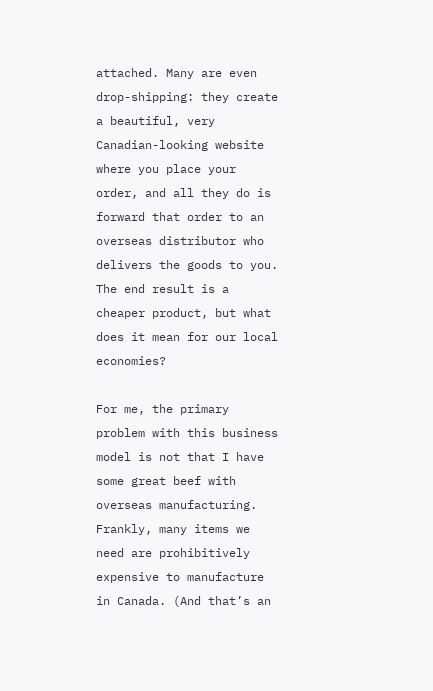attached. Many are even drop-shipping: they create a beautiful, very Canadian-looking website where you place your order, and all they do is forward that order to an overseas distributor who delivers the goods to you. The end result is a cheaper product, but what does it mean for our local economies?

For me, the primary problem with this business model is not that I have some great beef with overseas manufacturing. Frankly, many items we need are prohibitively expensive to manufacture in Canada. (And that’s an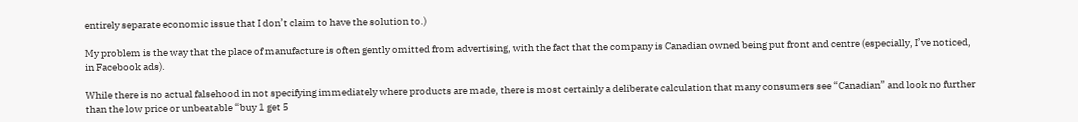entirely separate economic issue that I don’t claim to have the solution to.)

My problem is the way that the place of manufacture is often gently omitted from advertising, with the fact that the company is Canadian owned being put front and centre (especially, I’ve noticed, in Facebook ads).

While there is no actual falsehood in not specifying immediately where products are made, there is most certainly a deliberate calculation that many consumers see “Canadian” and look no further than the low price or unbeatable “buy 1 get 5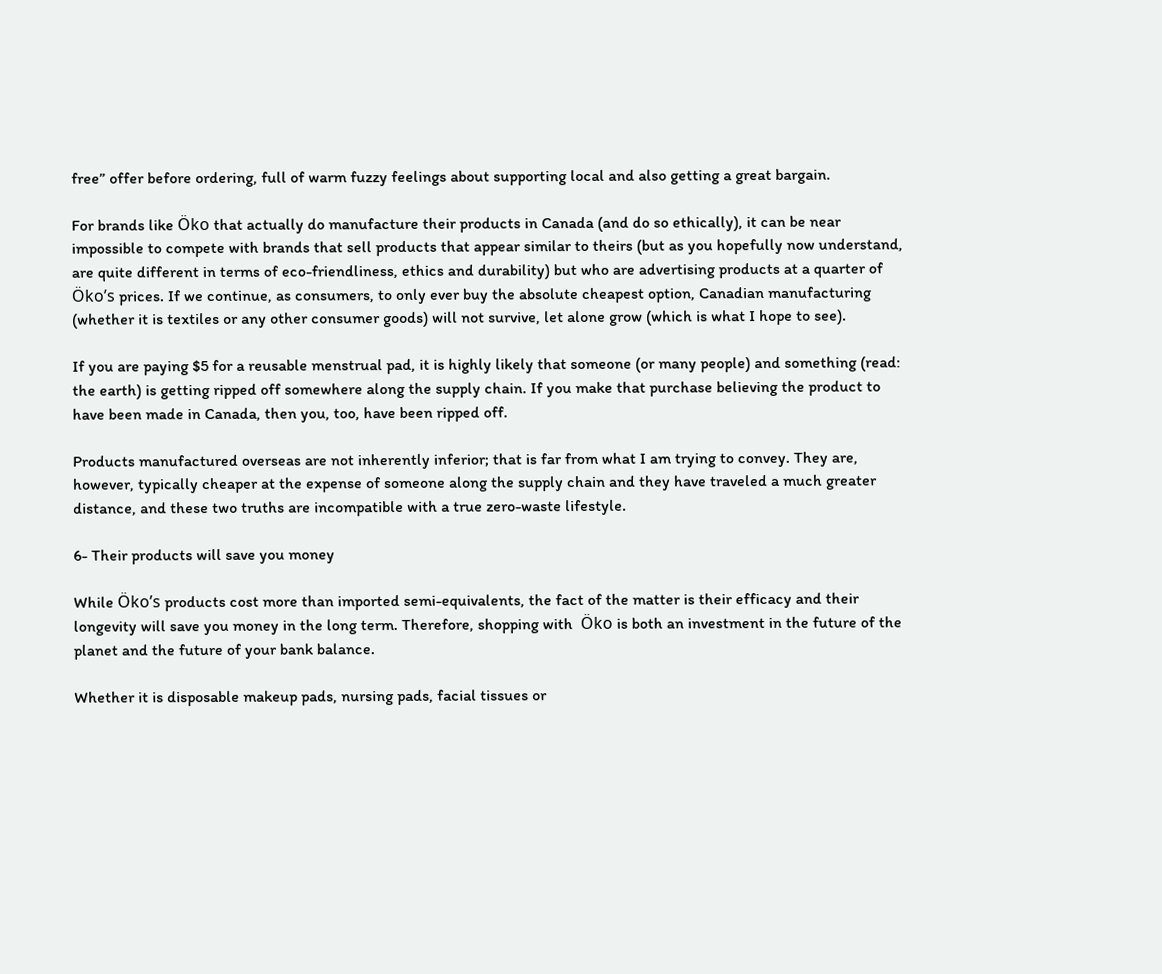free” offer before ordering, full of warm fuzzy feelings about supporting local and also getting a great bargain.

For brands like Öko that actually do manufacture their products in Canada (and do so ethically), it can be near impossible to compete with brands that sell products that appear similar to theirs (but as you hopefully now understand, are quite different in terms of eco-friendliness, ethics and durability) but who are advertising products at a quarter of Öko’s prices. If we continue, as consumers, to only ever buy the absolute cheapest option, Canadian manufacturing (whether it is textiles or any other consumer goods) will not survive, let alone grow (which is what I hope to see).

If you are paying $5 for a reusable menstrual pad, it is highly likely that someone (or many people) and something (read: the earth) is getting ripped off somewhere along the supply chain. If you make that purchase believing the product to have been made in Canada, then you, too, have been ripped off.

Products manufactured overseas are not inherently inferior; that is far from what I am trying to convey. They are, however, typically cheaper at the expense of someone along the supply chain and they have traveled a much greater distance, and these two truths are incompatible with a true zero-waste lifestyle.

6- Their products will save you money

While Öko’s products cost more than imported semi-equivalents, the fact of the matter is their efficacy and their longevity will save you money in the long term. Therefore, shopping with  Öko is both an investment in the future of the planet and the future of your bank balance.

Whether it is disposable makeup pads, nursing pads, facial tissues or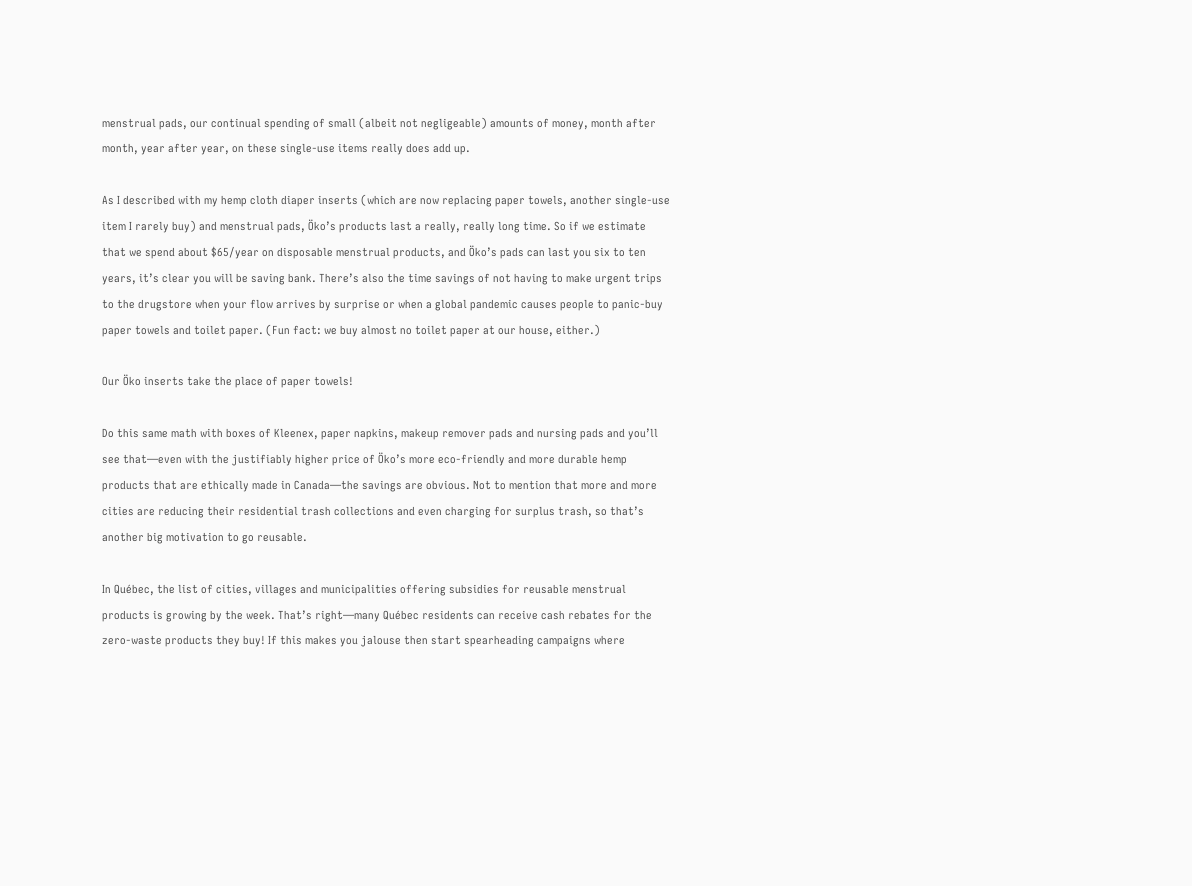menstrual pads, our continual spending of small (albeit not negligeable) amounts of money, month after month, year after year, on these single-use items really does add up.

As I described with my hemp cloth diaper inserts (which are now replacing paper towels, another single-use item I rarely buy) and menstrual pads, Öko’s products last a really, really long time. So if we estimate that we spend about $65/year on disposable menstrual products, and Öko’s pads can last you six to ten years, it’s clear you will be saving bank. There’s also the time savings of not having to make urgent trips to the drugstore when your flow arrives by surprise or when a global pandemic causes people to panic-buy paper towels and toilet paper. (Fun fact: we buy almost no toilet paper at our house, either.)

Our Öko inserts take the place of paper towels!

Do this same math with boxes of Kleenex, paper napkins, makeup remover pads and nursing pads and you’ll see that—even with the justifiably higher price of Öko’s more eco-friendly and more durable hemp products that are ethically made in Canada—the savings are obvious. Not to mention that more and more cities are reducing their residential trash collections and even charging for surplus trash, so that’s another big motivation to go reusable.

In Québec, the list of cities, villages and municipalities offering subsidies for reusable menstrual products is growing by the week. That’s right—many Québec residents can receive cash rebates for the zero-waste products they buy! If this makes you jalouse then start spearheading campaigns where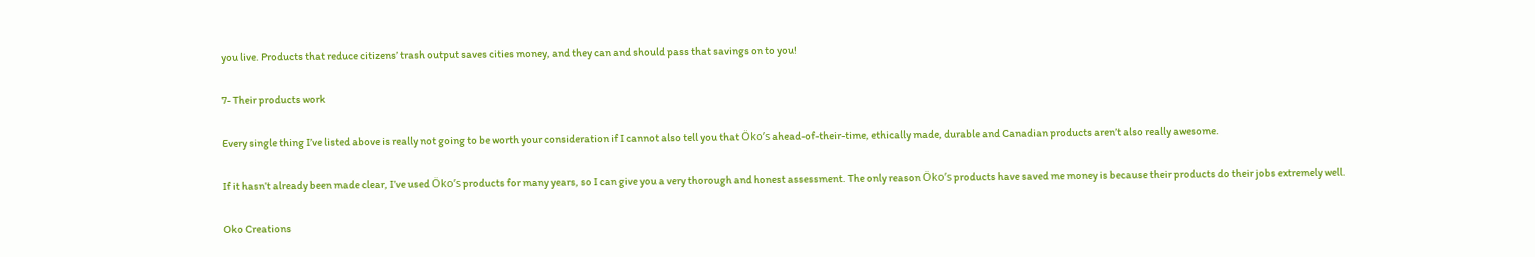you live. Products that reduce citizens’ trash output saves cities money, and they can and should pass that savings on to you!

7- Their products work

Every single thing I’ve listed above is really not going to be worth your consideration if I cannot also tell you that Öko’s ahead-of-their-time, ethically made, durable and Canadian products aren’t also really awesome.

If it hasn’t already been made clear, I’ve used Öko’s products for many years, so I can give you a very thorough and honest assessment. The only reason Öko’s products have saved me money is because their products do their jobs extremely well.

Oko Creations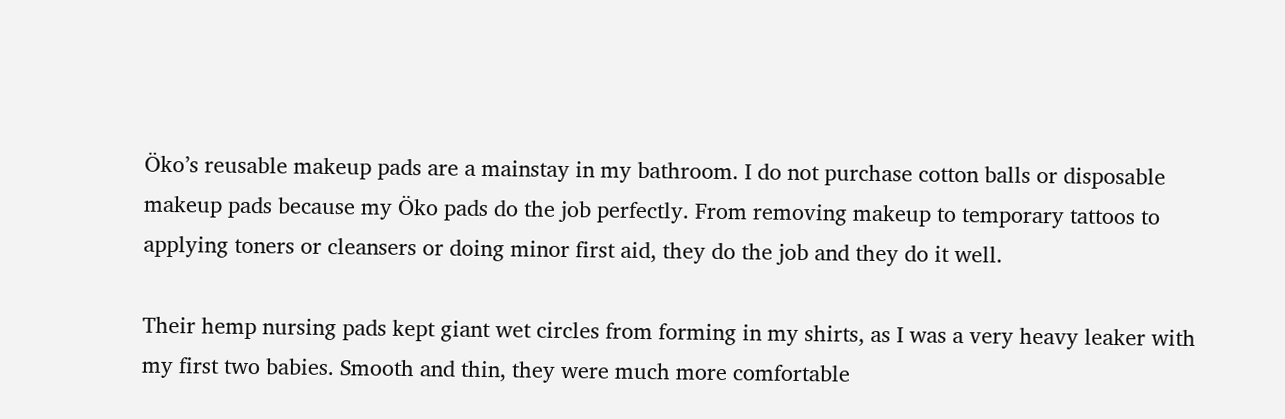Öko’s reusable makeup pads are a mainstay in my bathroom. I do not purchase cotton balls or disposable makeup pads because my Öko pads do the job perfectly. From removing makeup to temporary tattoos to applying toners or cleansers or doing minor first aid, they do the job and they do it well.

Their hemp nursing pads kept giant wet circles from forming in my shirts, as I was a very heavy leaker with my first two babies. Smooth and thin, they were much more comfortable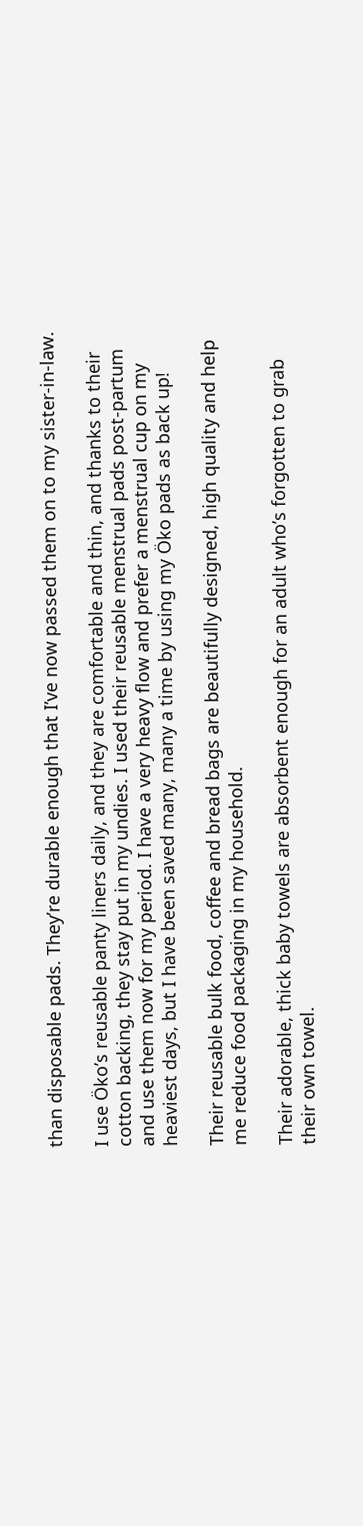than disposable pads. They’re durable enough that I’ve now passed them on to my sister-in-law.

I use Öko’s reusable panty liners daily, and they are comfortable and thin, and thanks to their cotton backing, they stay put in my undies. I used their reusable menstrual pads post-partum and use them now for my period. I have a very heavy flow and prefer a menstrual cup on my heaviest days, but I have been saved many, many a time by using my Öko pads as back up!

Their reusable bulk food, coffee and bread bags are beautifully designed, high quality and help me reduce food packaging in my household.

Their adorable, thick baby towels are absorbent enough for an adult who’s forgotten to grab their own towel.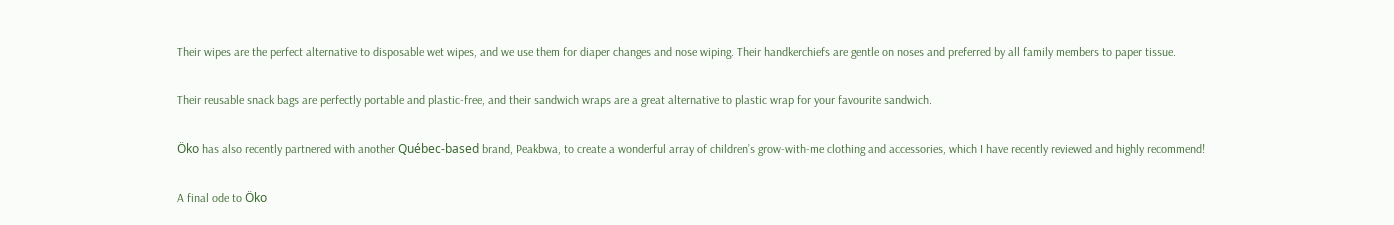Their wipes are the perfect alternative to disposable wet wipes, and we use them for diaper changes and nose wiping. Their handkerchiefs are gentle on noses and preferred by all family members to paper tissue.

Their reusable snack bags are perfectly portable and plastic-free, and their sandwich wraps are a great alternative to plastic wrap for your favourite sandwich.

Öko has also recently partnered with another Québec-based brand, Peakbwa, to create a wonderful array of children’s grow-with-me clothing and accessories, which I have recently reviewed and highly recommend!

A final ode to Öko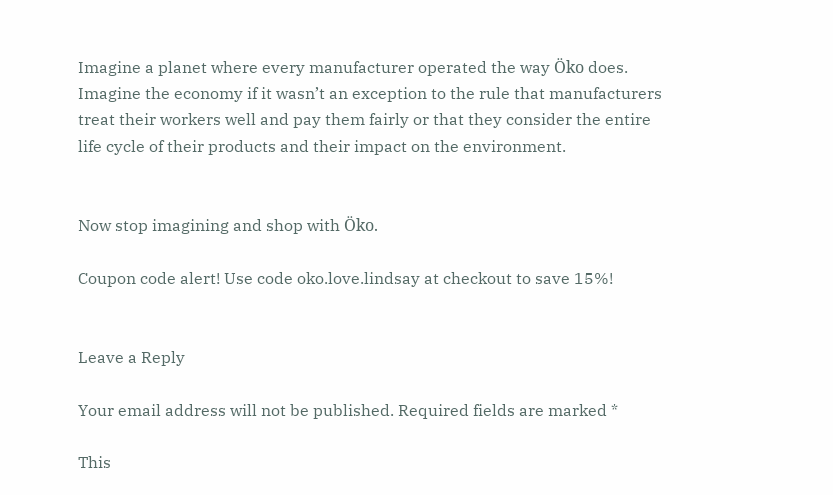Imagine a planet where every manufacturer operated the way Öko does. Imagine the economy if it wasn’t an exception to the rule that manufacturers treat their workers well and pay them fairly or that they consider the entire life cycle of their products and their impact on the environment.


Now stop imagining and shop with Öko.

Coupon code alert! Use code oko.love.lindsay at checkout to save 15%!


Leave a Reply

Your email address will not be published. Required fields are marked *

This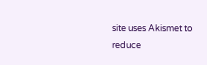site uses Akismet to reduce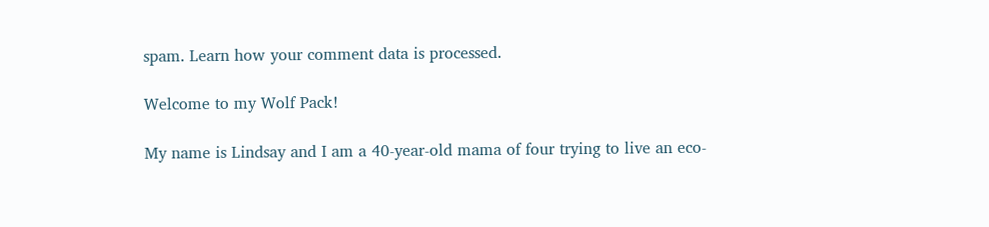spam. Learn how your comment data is processed.

Welcome to my Wolf Pack!

My name is Lindsay and I am a 40-year-old mama of four trying to live an eco-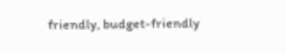friendly, budget-friendly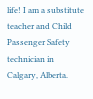life! I am a substitute teacher and Child Passenger Safety technician in Calgary, Alberta.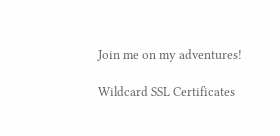Join me on my adventures!

Wildcard SSL Certificates